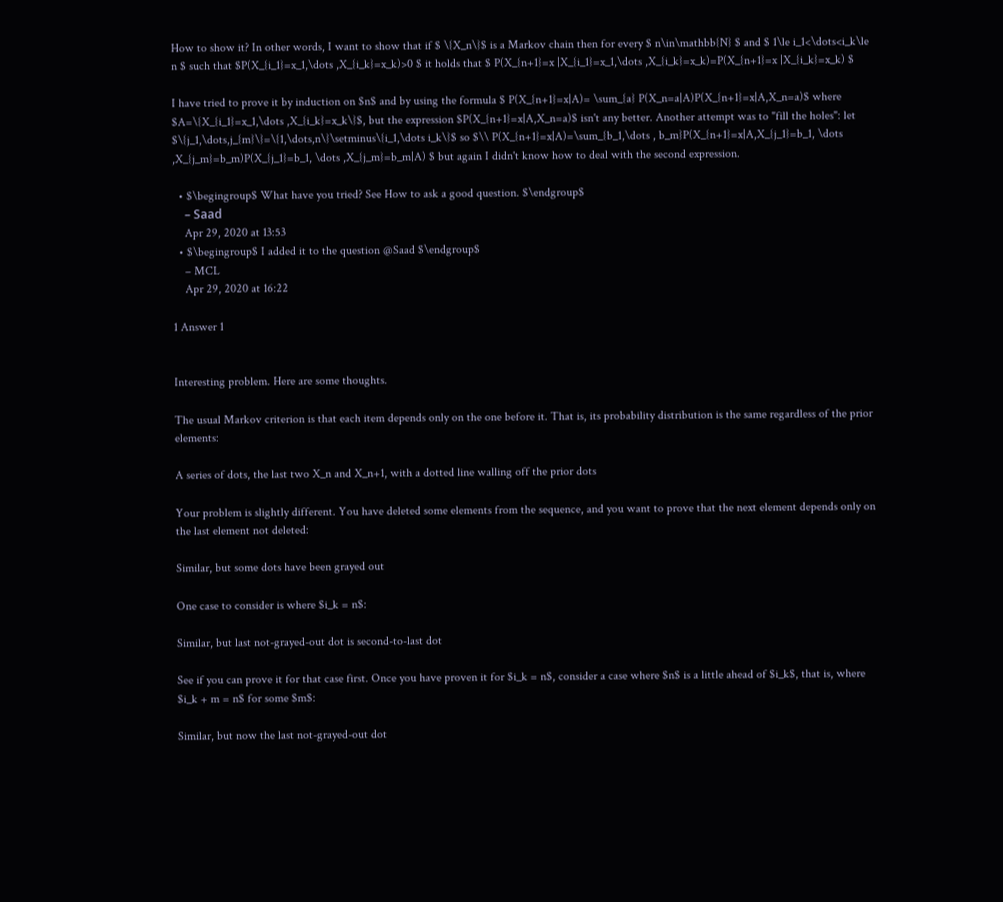How to show it? In other words, I want to show that if $ \{X_n\}$ is a Markov chain then for every $ n\in\mathbb{N} $ and $ 1\le i_1<\dots<i_k\le n $ such that $P(X_{i_1}=x_1,\dots ,X_{i_k}=x_k)>0 $ it holds that $ P(X_{n+1}=x |X_{i_1}=x_1,\dots ,X_{i_k}=x_k)=P(X_{n+1}=x |X_{i_k}=x_k) $

I have tried to prove it by induction on $n$ and by using the formula $ P(X_{n+1}=x|A)= \sum_{a} P(X_n=a|A)P(X_{n+1}=x|A,X_n=a)$ where $A=\{X_{i_1}=x_1,\dots ,X_{i_k}=x_k\}$, but the expression $P(X_{n+1}=x|A,X_n=a)$ isn't any better. Another attempt was to "fill the holes": let $\{j_1,\dots,j_{m}\}=\{1,\dots,n\}\setminus\{i_1,\dots i_k\}$ so $\\ P(X_{n+1}=x|A)=\sum_{b_1,\dots , b_m}P(X_{n+1}=x|A,X_{j_1}=b_1, \dots ,X_{j_m}=b_m)P(X_{j_1}=b_1, \dots ,X_{j_m}=b_m|A) $ but again I didn't know how to deal with the second expression.

  • $\begingroup$ What have you tried? See How to ask a good question. $\endgroup$
    – Ѕааԁ
    Apr 29, 2020 at 13:53
  • $\begingroup$ I added it to the question @Saad $\endgroup$
    – MCL
    Apr 29, 2020 at 16:22

1 Answer 1


Interesting problem. Here are some thoughts.

The usual Markov criterion is that each item depends only on the one before it. That is, its probability distribution is the same regardless of the prior elements:

A series of dots, the last two X_n and X_n+1, with a dotted line walling off the prior dots

Your problem is slightly different. You have deleted some elements from the sequence, and you want to prove that the next element depends only on the last element not deleted:

Similar, but some dots have been grayed out

One case to consider is where $i_k = n$:

Similar, but last not-grayed-out dot is second-to-last dot

See if you can prove it for that case first. Once you have proven it for $i_k = n$, consider a case where $n$ is a little ahead of $i_k$, that is, where $i_k + m = n$ for some $m$:

Similar, but now the last not-grayed-out dot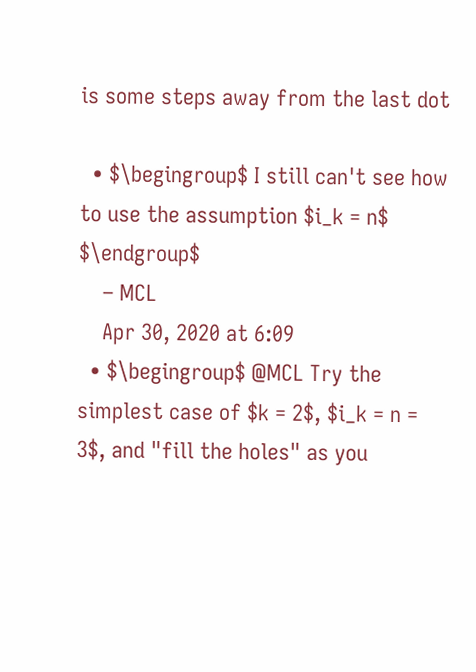is some steps away from the last dot

  • $\begingroup$ I still can't see how to use the assumption $i_k = n$ $\endgroup$
    – MCL
    Apr 30, 2020 at 6:09
  • $\begingroup$ @MCL Try the simplest case of $k = 2$, $i_k = n = 3$, and "fill the holes" as you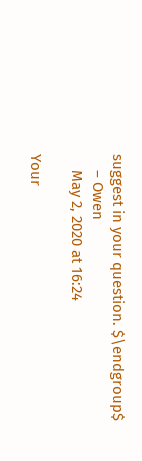suggest in your question. $\endgroup$
    – Owen
    May 2, 2020 at 16:24

Your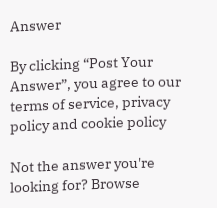Answer

By clicking “Post Your Answer”, you agree to our terms of service, privacy policy and cookie policy

Not the answer you're looking for? Browse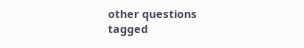other questions tagged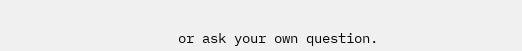or ask your own question.